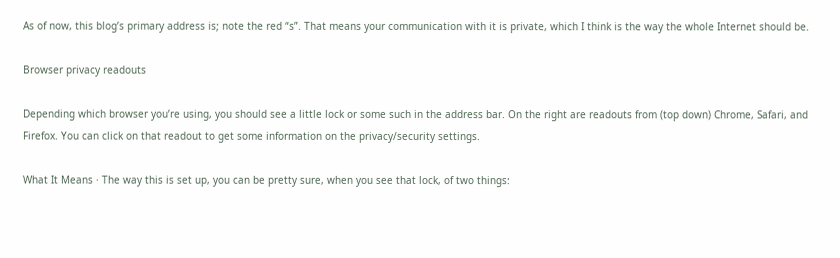As of now, this blog’s primary address is; note the red “s”. That means your communication with it is private, which I think is the way the whole Internet should be.

Browser privacy readouts

Depending which browser you’re using, you should see a little lock or some such in the address bar. On the right are readouts from (top down) Chrome, Safari, and Firefox. You can click on that readout to get some information on the privacy/security settings.

What It Means · The way this is set up, you can be pretty sure, when you see that lock, of two things: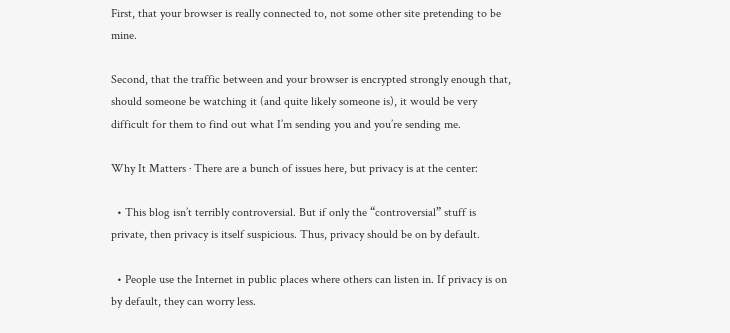First, that your browser is really connected to, not some other site pretending to be mine.

Second, that the traffic between and your browser is encrypted strongly enough that, should someone be watching it (and quite likely someone is), it would be very difficult for them to find out what I’m sending you and you’re sending me.

Why It Matters · There are a bunch of issues here, but privacy is at the center:

  • This blog isn’t terribly controversial. But if only the “controversial” stuff is private, then privacy is itself suspicious. Thus, privacy should be on by default.

  • People use the Internet in public places where others can listen in. If privacy is on by default, they can worry less.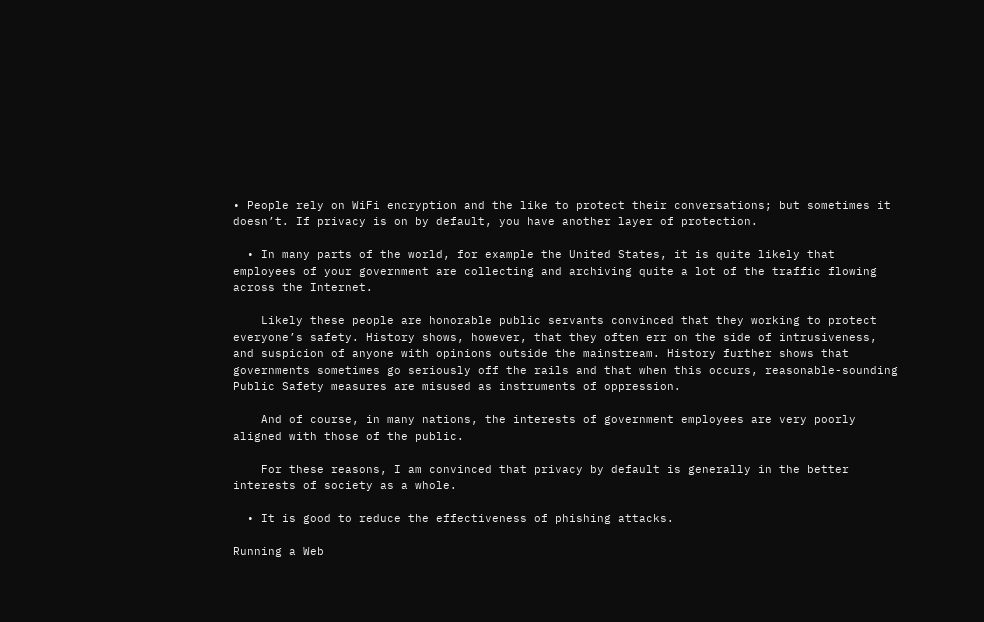• People rely on WiFi encryption and the like to protect their conversations; but sometimes it doesn’t. If privacy is on by default, you have another layer of protection.

  • In many parts of the world, for example the United States, it is quite likely that employees of your government are collecting and archiving quite a lot of the traffic flowing across the Internet.

    Likely these people are honorable public servants convinced that they working to protect everyone’s safety. History shows, however, that they often err on the side of intrusiveness, and suspicion of anyone with opinions outside the mainstream. History further shows that governments sometimes go seriously off the rails and that when this occurs, reasonable-sounding Public Safety measures are misused as instruments of oppression.

    And of course, in many nations, the interests of government employees are very poorly aligned with those of the public.

    For these reasons, I am convinced that privacy by default is generally in the better interests of society as a whole.

  • It is good to reduce the effectiveness of phishing attacks.

Running a Web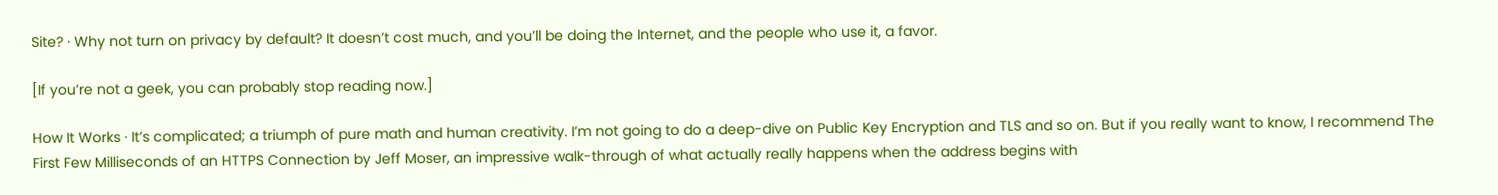Site? · Why not turn on privacy by default? It doesn’t cost much, and you’ll be doing the Internet, and the people who use it, a favor.

[If you’re not a geek, you can probably stop reading now.]

How It Works · It’s complicated; a triumph of pure math and human creativity. I’m not going to do a deep-dive on Public Key Encryption and TLS and so on. But if you really want to know, I recommend The First Few Milliseconds of an HTTPS Connection by Jeff Moser, an impressive walk-through of what actually really happens when the address begins with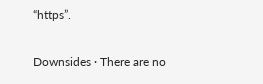“https”.

Downsides · There are no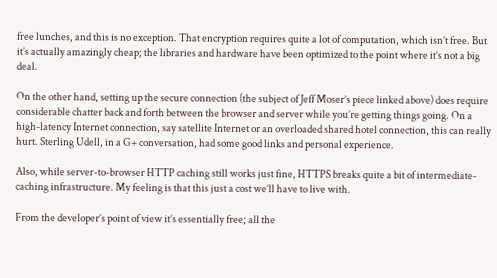free lunches, and this is no exception. That encryption requires quite a lot of computation, which isn’t free. But it’s actually amazingly cheap; the libraries and hardware have been optimized to the point where it’s not a big deal.

On the other hand, setting up the secure connection (the subject of Jeff Moser’s piece linked above) does require considerable chatter back and forth between the browser and server while you’re getting things going. On a high-latency Internet connection, say satellite Internet or an overloaded shared hotel connection, this can really hurt. Sterling Udell, in a G+ conversation, had some good links and personal experience.

Also, while server-to-browser HTTP caching still works just fine, HTTPS breaks quite a bit of intermediate-caching infrastructure. My feeling is that this just a cost we’ll have to live with.

From the developer’s point of view it’s essentially free; all the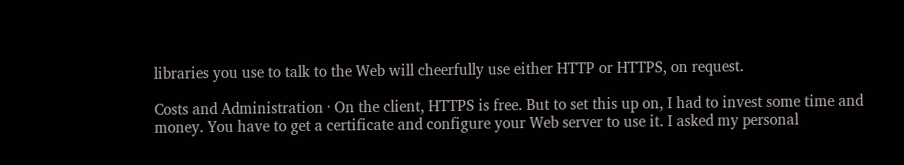libraries you use to talk to the Web will cheerfully use either HTTP or HTTPS, on request.

Costs and Administration · On the client, HTTPS is free. But to set this up on, I had to invest some time and money. You have to get a certificate and configure your Web server to use it. I asked my personal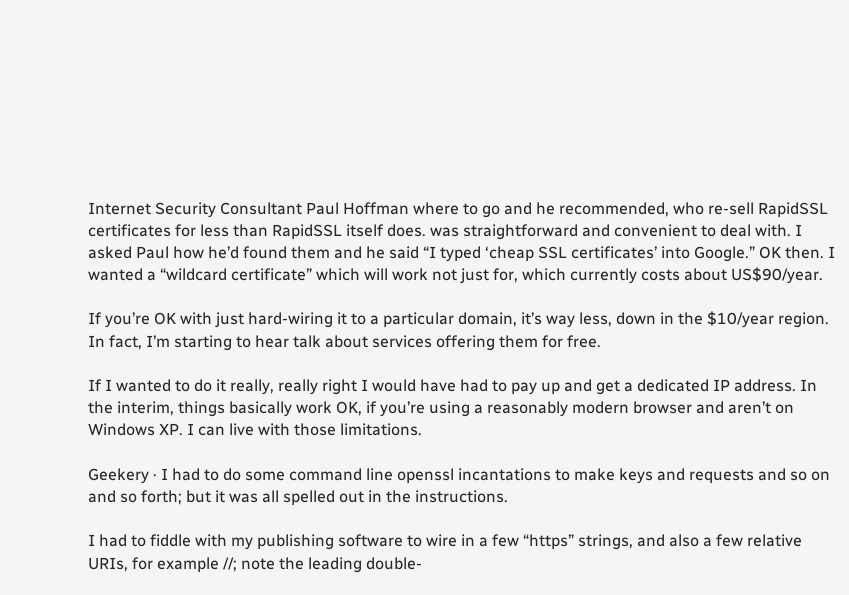Internet Security Consultant Paul Hoffman where to go and he recommended, who re-sell RapidSSL certificates for less than RapidSSL itself does. was straightforward and convenient to deal with. I asked Paul how he’d found them and he said “I typed ‘cheap SSL certificates’ into Google.” OK then. I wanted a “wildcard certificate” which will work not just for, which currently costs about US$90/year.

If you’re OK with just hard-wiring it to a particular domain, it’s way less, down in the $10/year region. In fact, I’m starting to hear talk about services offering them for free.

If I wanted to do it really, really right I would have had to pay up and get a dedicated IP address. In the interim, things basically work OK, if you’re using a reasonably modern browser and aren’t on Windows XP. I can live with those limitations.

Geekery · I had to do some command line openssl incantations to make keys and requests and so on and so forth; but it was all spelled out in the instructions.

I had to fiddle with my publishing software to wire in a few “https” strings, and also a few relative URIs, for example //; note the leading double-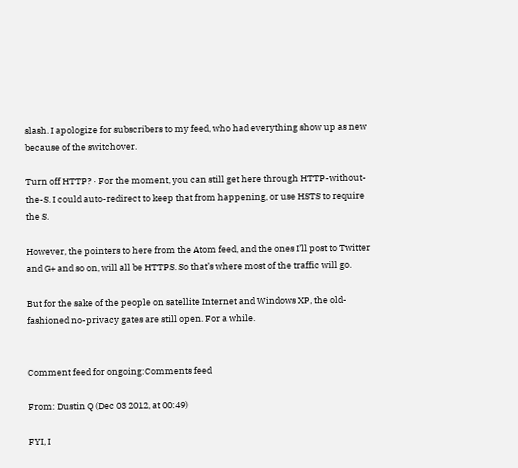slash. I apologize for subscribers to my feed, who had everything show up as new because of the switchover.

Turn off HTTP? · For the moment, you can still get here through HTTP-without-the-S. I could auto-redirect to keep that from happening, or use HSTS to require the S.

However, the pointers to here from the Atom feed, and the ones I’ll post to Twitter and G+ and so on, will all be HTTPS. So that’s where most of the traffic will go.

But for the sake of the people on satellite Internet and Windows XP, the old-fashioned no-privacy gates are still open. For a while.


Comment feed for ongoing:Comments feed

From: Dustin Q (Dec 03 2012, at 00:49)

FYI, I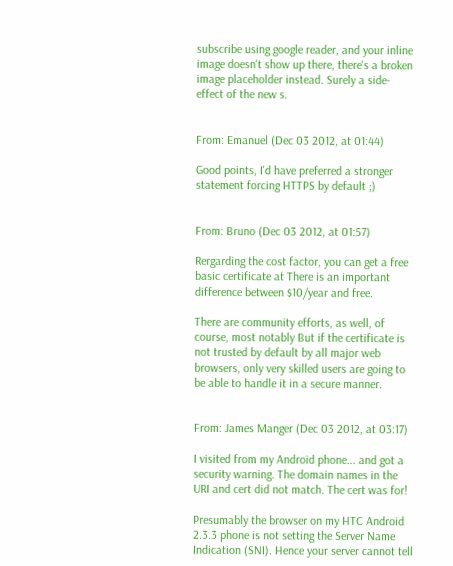subscribe using google reader, and your inline image doesn't show up there, there's a broken image placeholder instead. Surely a side-effect of the new s.


From: Emanuel (Dec 03 2012, at 01:44)

Good points, I'd have preferred a stronger statement forcing HTTPS by default ;)


From: Bruno (Dec 03 2012, at 01:57)

Rergarding the cost factor, you can get a free basic certificate at There is an important difference between $10/year and free.

There are community efforts, as well, of course, most notably But if the certificate is not trusted by default by all major web browsers, only very skilled users are going to be able to handle it in a secure manner.


From: James Manger (Dec 03 2012, at 03:17)

I visited from my Android phone... and got a security warning. The domain names in the URI and cert did not match. The cert was for!

Presumably the browser on my HTC Android 2.3.3 phone is not setting the Server Name Indication (SNI). Hence your server cannot tell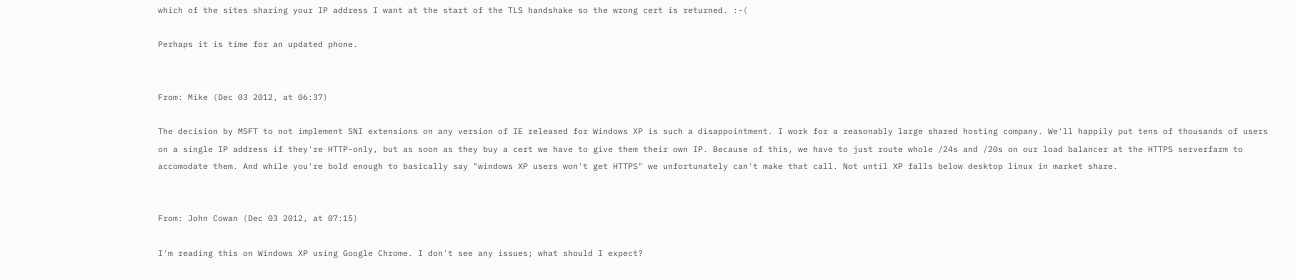which of the sites sharing your IP address I want at the start of the TLS handshake so the wrong cert is returned. :-(

Perhaps it is time for an updated phone.


From: Mike (Dec 03 2012, at 06:37)

The decision by MSFT to not implement SNI extensions on any version of IE released for Windows XP is such a disappointment. I work for a reasonably large shared hosting company. We'll happily put tens of thousands of users on a single IP address if they're HTTP-only, but as soon as they buy a cert we have to give them their own IP. Because of this, we have to just route whole /24s and /20s on our load balancer at the HTTPS serverfarm to accomodate them. And while you're bold enough to basically say "windows XP users won't get HTTPS" we unfortunately can't make that call. Not until XP falls below desktop linux in market share.


From: John Cowan (Dec 03 2012, at 07:15)

I'm reading this on Windows XP using Google Chrome. I don't see any issues; what should I expect?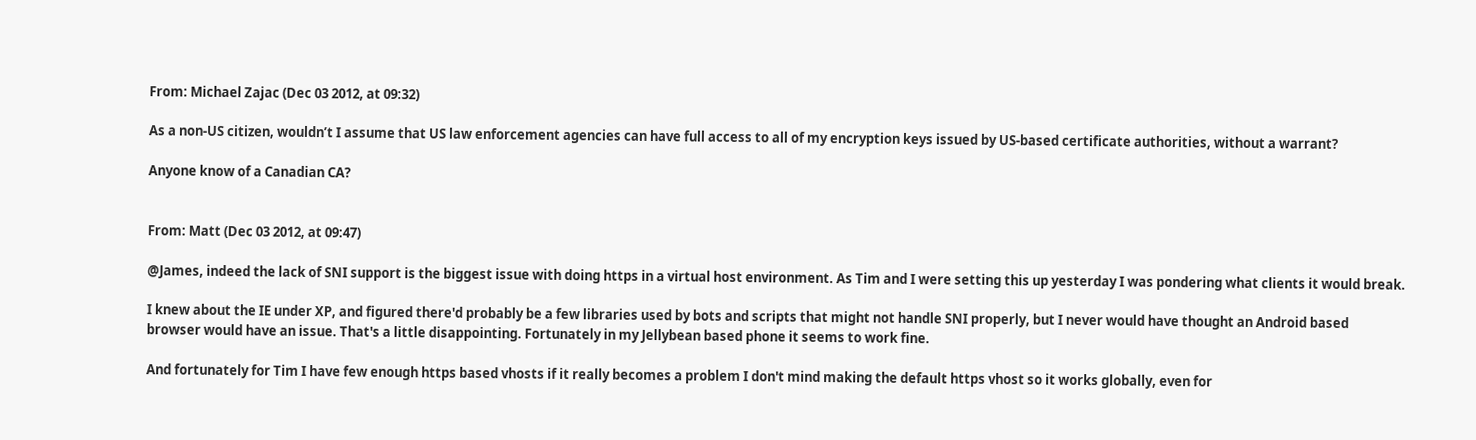From: Michael Zajac (Dec 03 2012, at 09:32)

As a non-US citizen, wouldn’t I assume that US law enforcement agencies can have full access to all of my encryption keys issued by US-based certificate authorities, without a warrant?

Anyone know of a Canadian CA?


From: Matt (Dec 03 2012, at 09:47)

@James, indeed the lack of SNI support is the biggest issue with doing https in a virtual host environment. As Tim and I were setting this up yesterday I was pondering what clients it would break.

I knew about the IE under XP, and figured there'd probably be a few libraries used by bots and scripts that might not handle SNI properly, but I never would have thought an Android based browser would have an issue. That's a little disappointing. Fortunately in my Jellybean based phone it seems to work fine.

And fortunately for Tim I have few enough https based vhosts if it really becomes a problem I don't mind making the default https vhost so it works globally, even for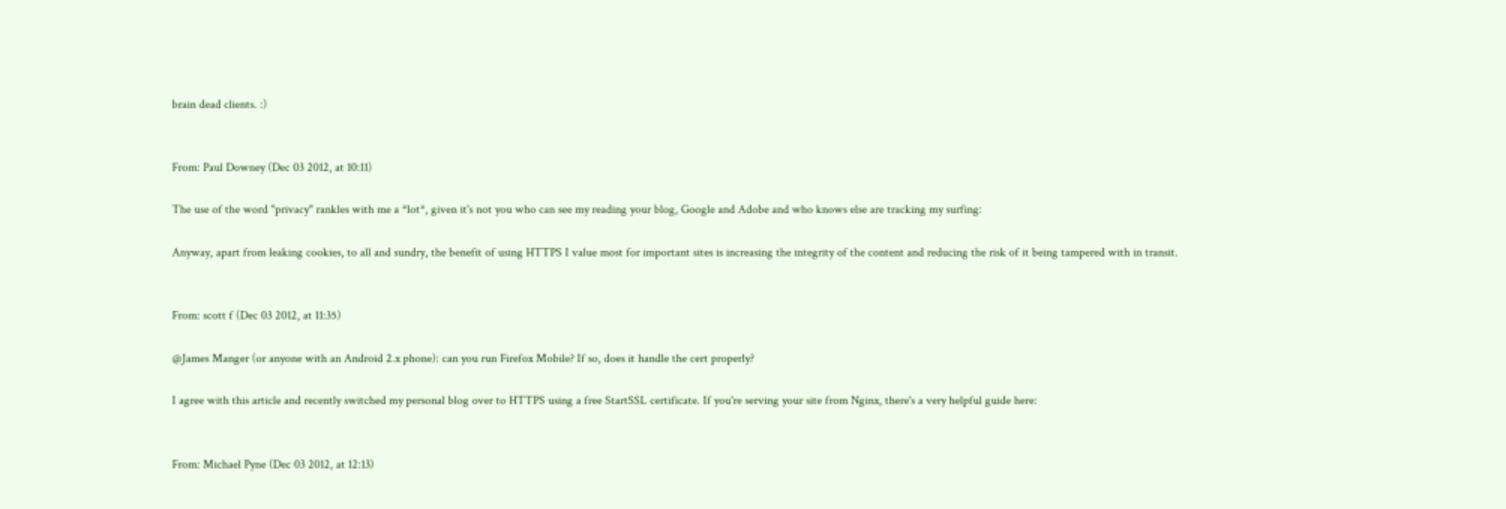brain dead clients. :)


From: Paul Downey (Dec 03 2012, at 10:11)

The use of the word "privacy" rankles with me a *lot*, given it's not you who can see my reading your blog, Google and Adobe and who knows else are tracking my surfing:

Anyway, apart from leaking cookies, to all and sundry, the benefit of using HTTPS I value most for important sites is increasing the integrity of the content and reducing the risk of it being tampered with in transit.


From: scott f (Dec 03 2012, at 11:35)

@James Manger (or anyone with an Android 2.x phone): can you run Firefox Mobile? If so, does it handle the cert properly?

I agree with this article and recently switched my personal blog over to HTTPS using a free StartSSL certificate. If you're serving your site from Nginx, there's a very helpful guide here:


From: Michael Pyne (Dec 03 2012, at 12:13)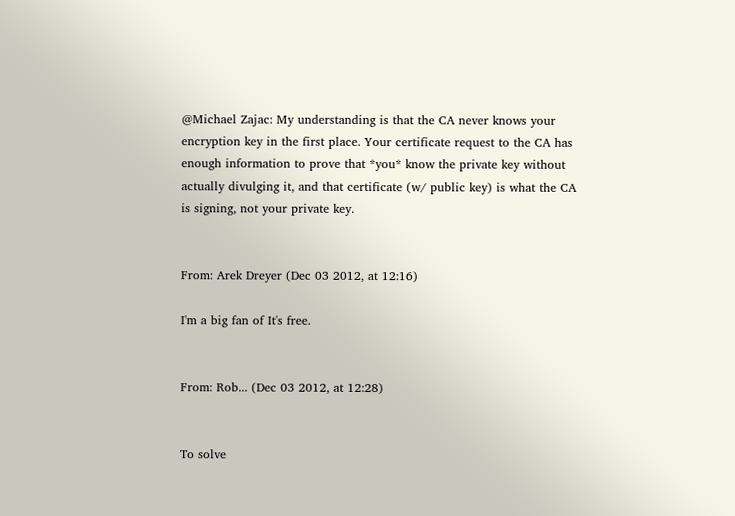@Michael Zajac: My understanding is that the CA never knows your encryption key in the first place. Your certificate request to the CA has enough information to prove that *you* know the private key without actually divulging it, and that certificate (w/ public key) is what the CA is signing, not your private key.


From: Arek Dreyer (Dec 03 2012, at 12:16)

I'm a big fan of It's free.


From: Rob... (Dec 03 2012, at 12:28)


To solve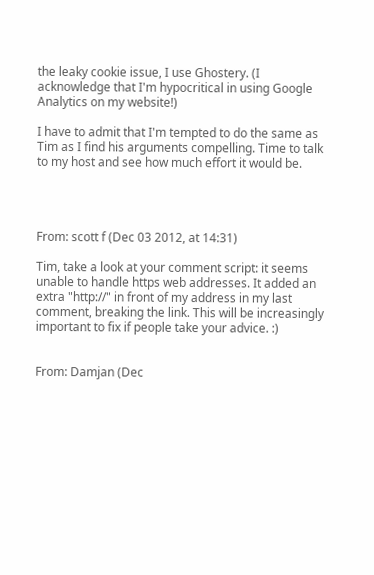the leaky cookie issue, I use Ghostery. (I acknowledge that I'm hypocritical in using Google Analytics on my website!)

I have to admit that I'm tempted to do the same as Tim as I find his arguments compelling. Time to talk to my host and see how much effort it would be.




From: scott f (Dec 03 2012, at 14:31)

Tim, take a look at your comment script: it seems unable to handle https web addresses. It added an extra "http://" in front of my address in my last comment, breaking the link. This will be increasingly important to fix if people take your advice. :)


From: Damjan (Dec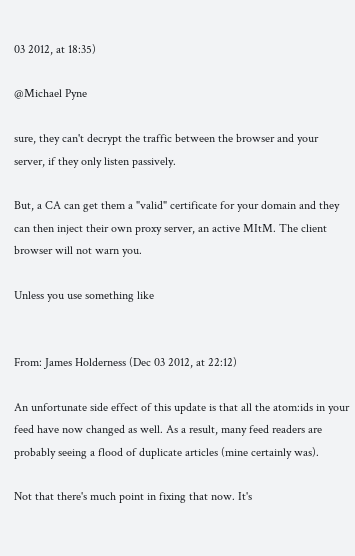03 2012, at 18:35)

@Michael Pyne

sure, they can't decrypt the traffic between the browser and your server, if they only listen passively.

But, a CA can get them a "valid" certificate for your domain and they can then inject their own proxy server, an active MItM. The client browser will not warn you.

Unless you use something like


From: James Holderness (Dec 03 2012, at 22:12)

An unfortunate side effect of this update is that all the atom:ids in your feed have now changed as well. As a result, many feed readers are probably seeing a flood of duplicate articles (mine certainly was).

Not that there's much point in fixing that now. It's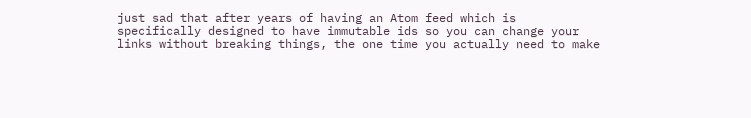just sad that after years of having an Atom feed which is specifically designed to have immutable ids so you can change your links without breaking things, the one time you actually need to make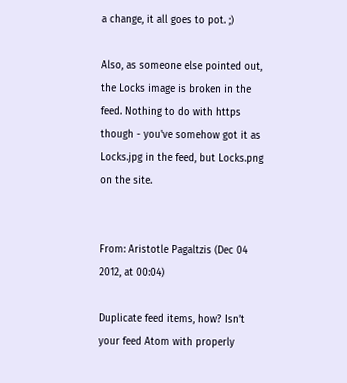a change, it all goes to pot. ;)

Also, as someone else pointed out, the Locks image is broken in the feed. Nothing to do with https though - you've somehow got it as Locks.jpg in the feed, but Locks.png on the site.


From: Aristotle Pagaltzis (Dec 04 2012, at 00:04)

Duplicate feed items, how? Isn’t your feed Atom with properly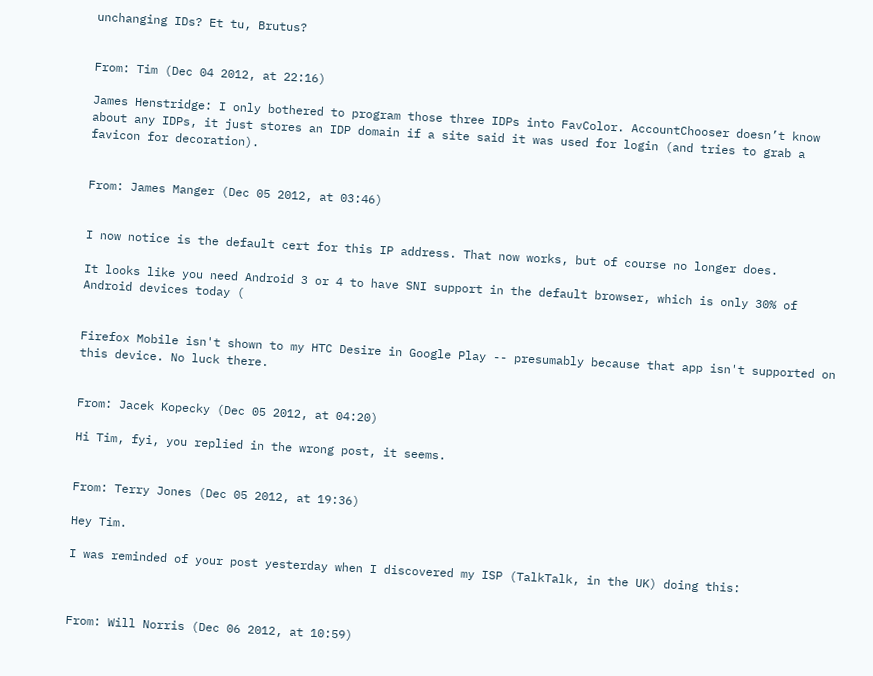unchanging IDs? Et tu, Brutus?


From: Tim (Dec 04 2012, at 22:16)

James Henstridge: I only bothered to program those three IDPs into FavColor. AccountChooser doesn’t know about any IDPs, it just stores an IDP domain if a site said it was used for login (and tries to grab a favicon for decoration).


From: James Manger (Dec 05 2012, at 03:46)


I now notice is the default cert for this IP address. That now works, but of course no longer does.

It looks like you need Android 3 or 4 to have SNI support in the default browser, which is only 30% of Android devices today (


Firefox Mobile isn't shown to my HTC Desire in Google Play -- presumably because that app isn't supported on this device. No luck there.


From: Jacek Kopecky (Dec 05 2012, at 04:20)

Hi Tim, fyi, you replied in the wrong post, it seems.


From: Terry Jones (Dec 05 2012, at 19:36)

Hey Tim.

I was reminded of your post yesterday when I discovered my ISP (TalkTalk, in the UK) doing this:



From: Will Norris (Dec 06 2012, at 10:59)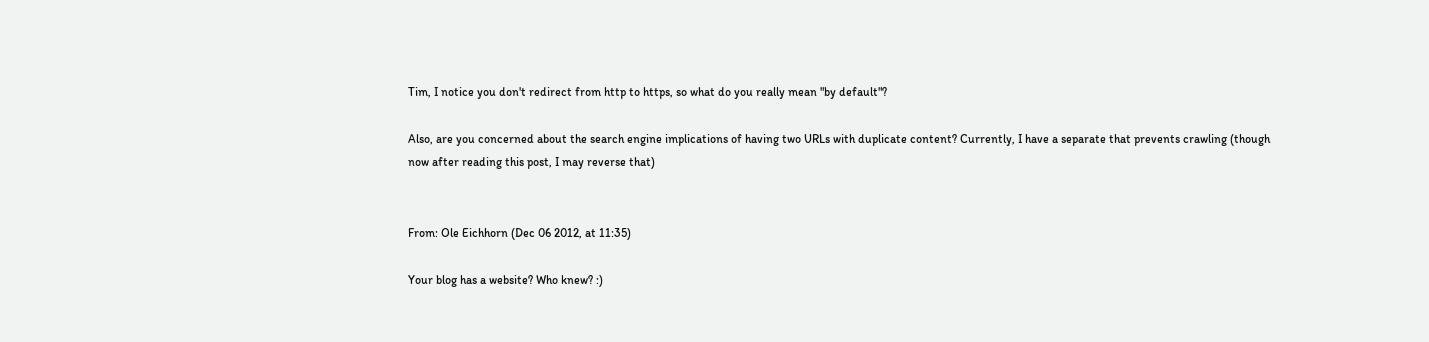Tim, I notice you don't redirect from http to https, so what do you really mean "by default"?

Also, are you concerned about the search engine implications of having two URLs with duplicate content? Currently, I have a separate that prevents crawling (though now after reading this post, I may reverse that)


From: Ole Eichhorn (Dec 06 2012, at 11:35)

Your blog has a website? Who knew? :)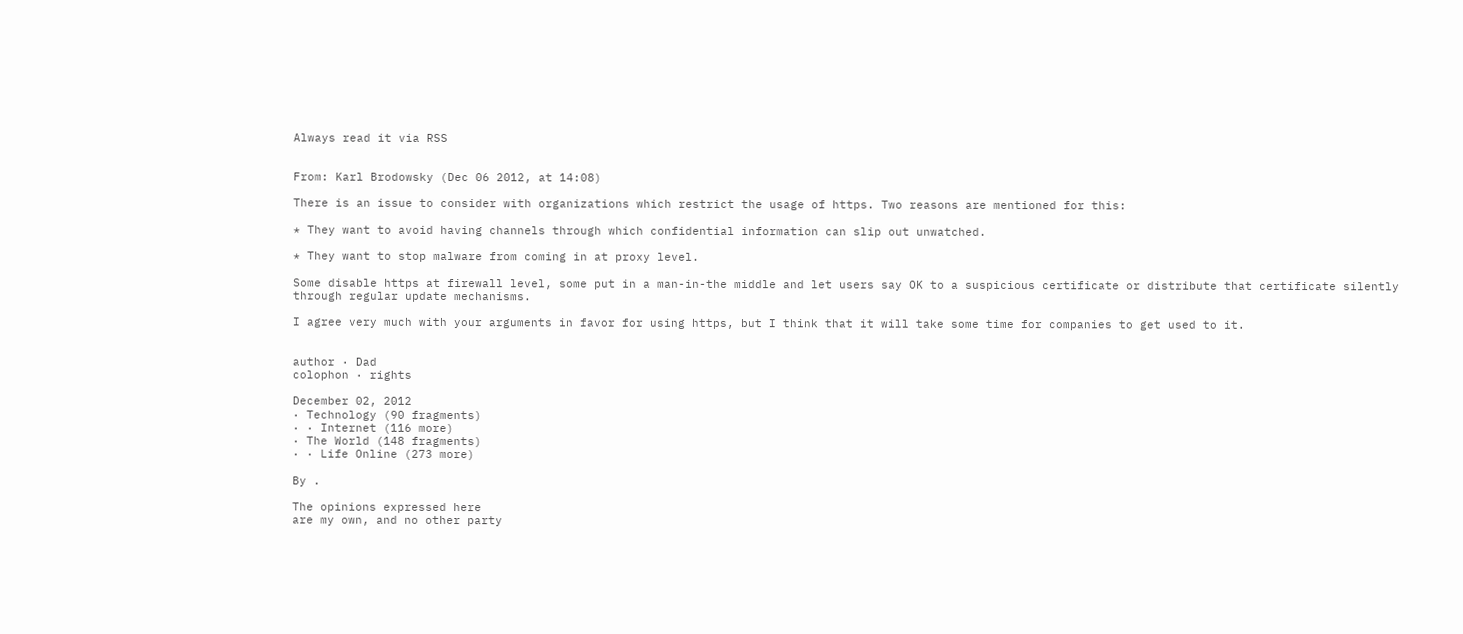Always read it via RSS


From: Karl Brodowsky (Dec 06 2012, at 14:08)

There is an issue to consider with organizations which restrict the usage of https. Two reasons are mentioned for this:

* They want to avoid having channels through which confidential information can slip out unwatched.

* They want to stop malware from coming in at proxy level.

Some disable https at firewall level, some put in a man-in-the middle and let users say OK to a suspicious certificate or distribute that certificate silently through regular update mechanisms.

I agree very much with your arguments in favor for using https, but I think that it will take some time for companies to get used to it.


author · Dad
colophon · rights

December 02, 2012
· Technology (90 fragments)
· · Internet (116 more)
· The World (148 fragments)
· · Life Online (273 more)

By .

The opinions expressed here
are my own, and no other party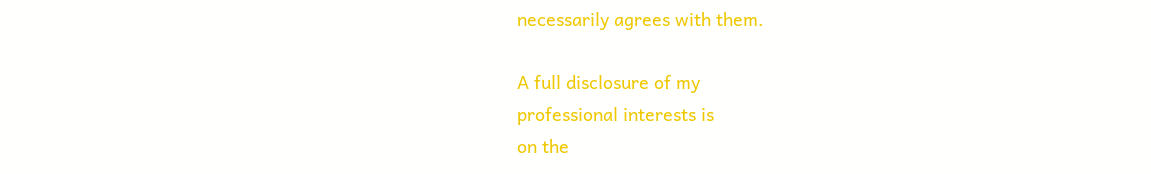necessarily agrees with them.

A full disclosure of my
professional interests is
on the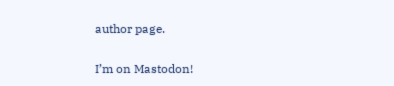author page.

I’m on Mastodon!